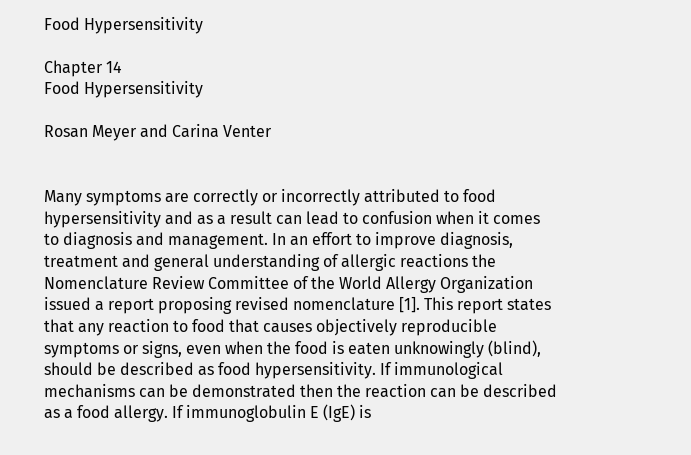Food Hypersensitivity

Chapter 14
Food Hypersensitivity

Rosan Meyer and Carina Venter


Many symptoms are correctly or incorrectly attributed to food hypersensitivity and as a result can lead to confusion when it comes to diagnosis and management. In an effort to improve diagnosis, treatment and general understanding of allergic reactions the Nomenclature Review Committee of the World Allergy Organization issued a report proposing revised nomenclature [1]. This report states that any reaction to food that causes objectively reproducible symptoms or signs, even when the food is eaten unknowingly (blind), should be described as food hypersensitivity. If immunological mechanisms can be demonstrated then the reaction can be described as a food allergy. If immunoglobulin E (IgE) is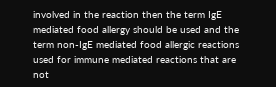involved in the reaction then the term IgE mediated food allergy should be used and the term non-IgE mediated food allergic reactions used for immune mediated reactions that are not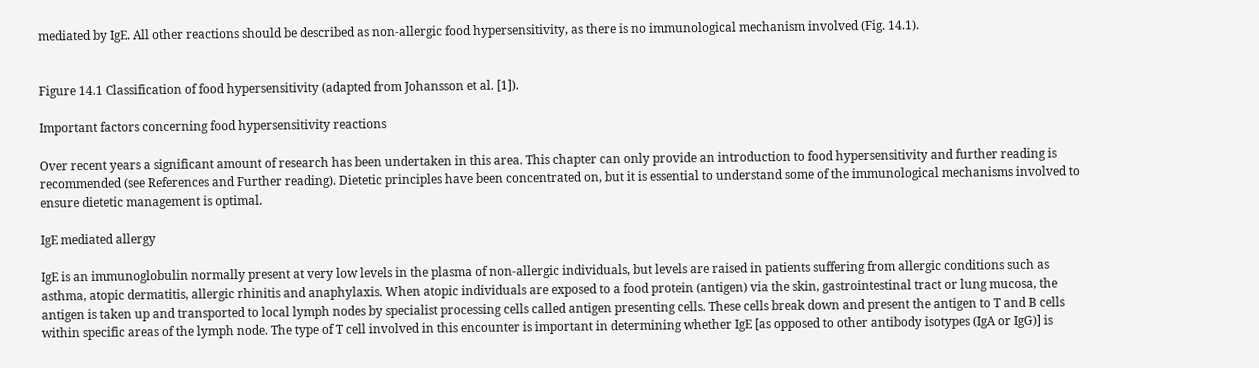mediated by IgE. All other reactions should be described as non-allergic food hypersensitivity, as there is no immunological mechanism involved (Fig. 14.1).


Figure 14.1 Classification of food hypersensitivity (adapted from Johansson et al. [1]).

Important factors concerning food hypersensitivity reactions

Over recent years a significant amount of research has been undertaken in this area. This chapter can only provide an introduction to food hypersensitivity and further reading is recommended (see References and Further reading). Dietetic principles have been concentrated on, but it is essential to understand some of the immunological mechanisms involved to ensure dietetic management is optimal.

IgE mediated allergy

IgE is an immunoglobulin normally present at very low levels in the plasma of non-allergic individuals, but levels are raised in patients suffering from allergic conditions such as asthma, atopic dermatitis, allergic rhinitis and anaphylaxis. When atopic individuals are exposed to a food protein (antigen) via the skin, gastrointestinal tract or lung mucosa, the antigen is taken up and transported to local lymph nodes by specialist processing cells called antigen presenting cells. These cells break down and present the antigen to T and B cells within specific areas of the lymph node. The type of T cell involved in this encounter is important in determining whether IgE [as opposed to other antibody isotypes (IgA or IgG)] is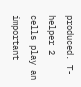produced. T-helper 2 cells play an important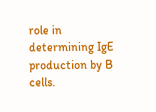role in determining IgE production by B cells.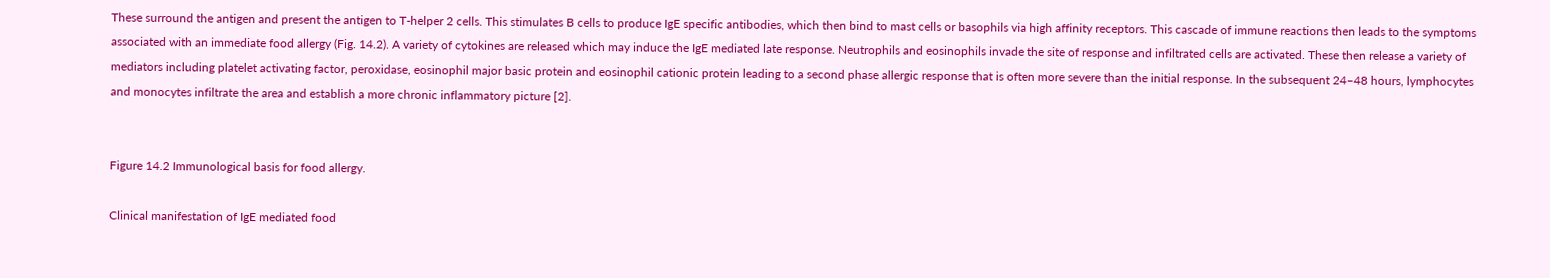These surround the antigen and present the antigen to T-helper 2 cells. This stimulates B cells to produce IgE specific antibodies, which then bind to mast cells or basophils via high affinity receptors. This cascade of immune reactions then leads to the symptoms associated with an immediate food allergy (Fig. 14.2). A variety of cytokines are released which may induce the IgE mediated late response. Neutrophils and eosinophils invade the site of response and infiltrated cells are activated. These then release a variety of mediators including platelet activating factor, peroxidase, eosinophil major basic protein and eosinophil cationic protein leading to a second phase allergic response that is often more severe than the initial response. In the subsequent 24–48 hours, lymphocytes and monocytes infiltrate the area and establish a more chronic inflammatory picture [2].


Figure 14.2 Immunological basis for food allergy.

Clinical manifestation of IgE mediated food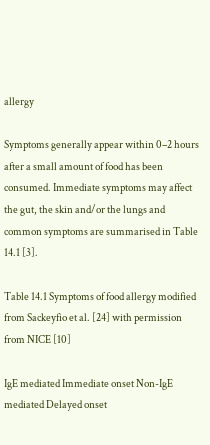allergy

Symptoms generally appear within 0–2 hours after a small amount of food has been consumed. Immediate symptoms may affect the gut, the skin and/or the lungs and common symptoms are summarised in Table 14.1 [3].

Table 14.1 Symptoms of food allergy modified from Sackeyfio et al. [24] with permission from NICE [10]

IgE mediated Immediate onset Non-IgE mediated Delayed onset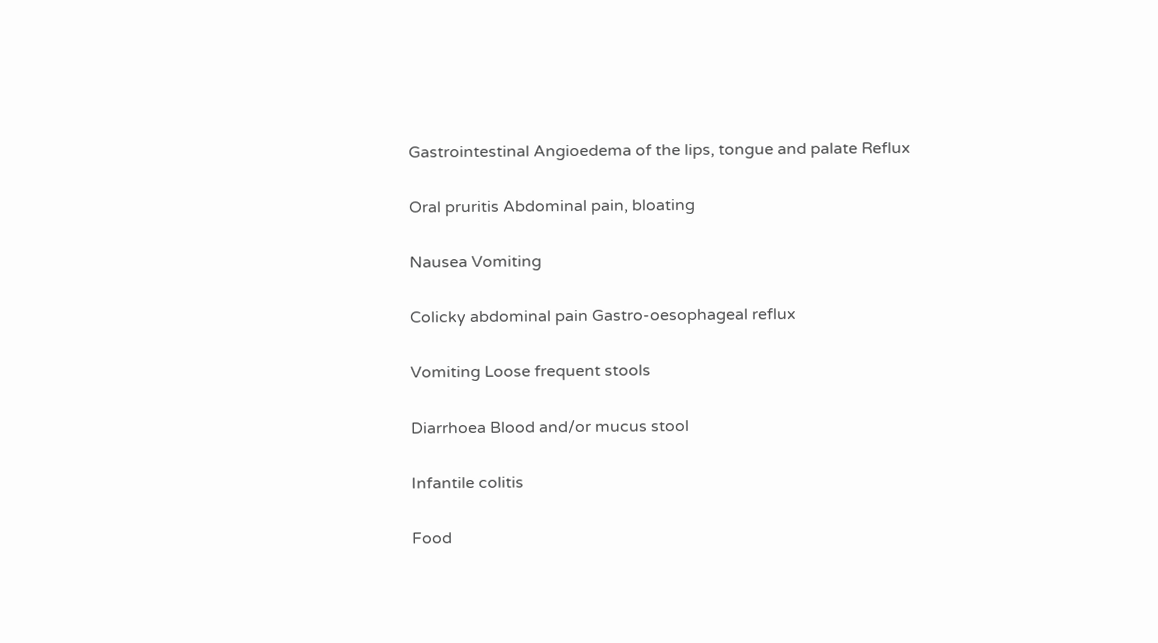Gastrointestinal Angioedema of the lips, tongue and palate Reflux

Oral pruritis Abdominal pain, bloating

Nausea Vomiting

Colicky abdominal pain Gastro-oesophageal reflux

Vomiting Loose frequent stools

Diarrhoea Blood and/or mucus stool

Infantile colitis

Food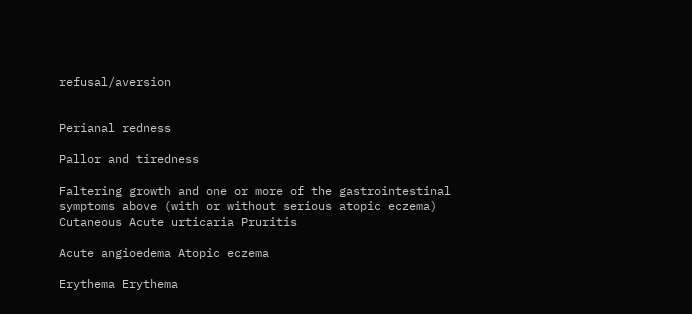refusal/aversion


Perianal redness

Pallor and tiredness

Faltering growth and one or more of the gastrointestinal symptoms above (with or without serious atopic eczema)
Cutaneous Acute urticaria Pruritis

Acute angioedema Atopic eczema

Erythema Erythema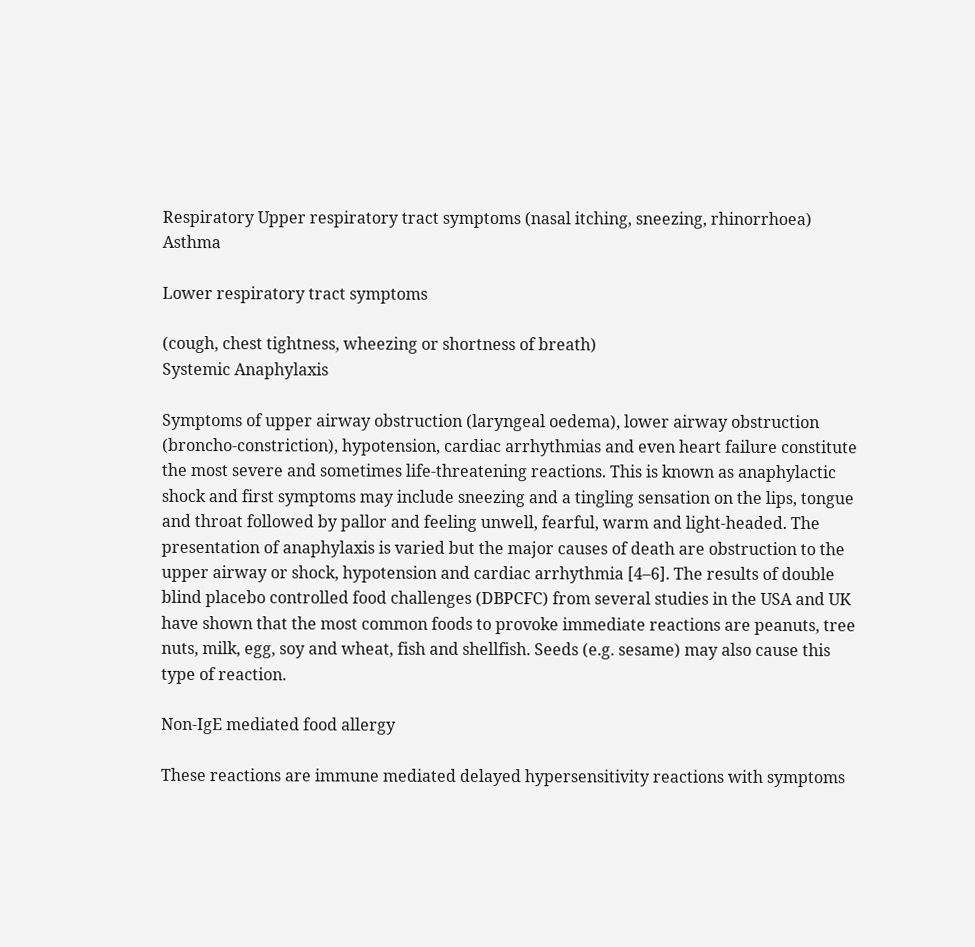Respiratory Upper respiratory tract symptoms (nasal itching, sneezing, rhinorrhoea) Asthma

Lower respiratory tract symptoms

(cough, chest tightness, wheezing or shortness of breath)
Systemic Anaphylaxis

Symptoms of upper airway obstruction (laryngeal oedema), lower airway obstruction (broncho-constriction), hypotension, cardiac arrhythmias and even heart failure constitute the most severe and sometimes life-threatening reactions. This is known as anaphylactic shock and first symptoms may include sneezing and a tingling sensation on the lips, tongue and throat followed by pallor and feeling unwell, fearful, warm and light-headed. The presentation of anaphylaxis is varied but the major causes of death are obstruction to the upper airway or shock, hypotension and cardiac arrhythmia [4–6]. The results of double blind placebo controlled food challenges (DBPCFC) from several studies in the USA and UK have shown that the most common foods to provoke immediate reactions are peanuts, tree nuts, milk, egg, soy and wheat, fish and shellfish. Seeds (e.g. sesame) may also cause this type of reaction.

Non-IgE mediated food allergy

These reactions are immune mediated delayed hypersensitivity reactions with symptoms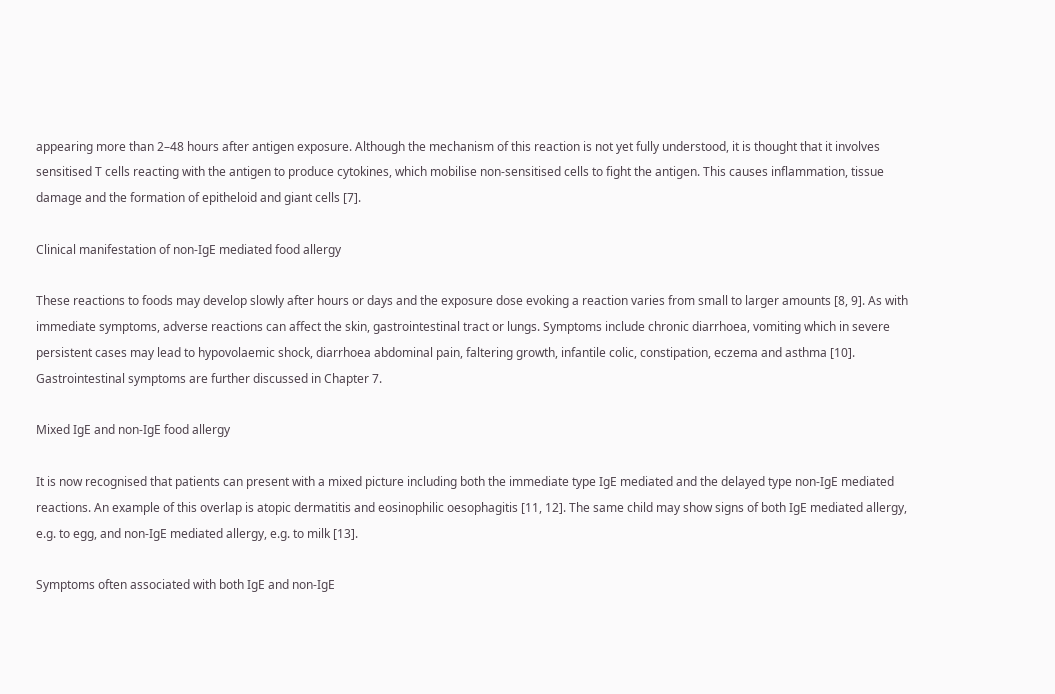appearing more than 2–48 hours after antigen exposure. Although the mechanism of this reaction is not yet fully understood, it is thought that it involves sensitised T cells reacting with the antigen to produce cytokines, which mobilise non-sensitised cells to fight the antigen. This causes inflammation, tissue damage and the formation of epitheloid and giant cells [7].

Clinical manifestation of non-IgE mediated food allergy

These reactions to foods may develop slowly after hours or days and the exposure dose evoking a reaction varies from small to larger amounts [8, 9]. As with immediate symptoms, adverse reactions can affect the skin, gastrointestinal tract or lungs. Symptoms include chronic diarrhoea, vomiting which in severe persistent cases may lead to hypovolaemic shock, diarrhoea abdominal pain, faltering growth, infantile colic, constipation, eczema and asthma [10]. Gastrointestinal symptoms are further discussed in Chapter 7.

Mixed IgE and non-IgE food allergy

It is now recognised that patients can present with a mixed picture including both the immediate type IgE mediated and the delayed type non-IgE mediated reactions. An example of this overlap is atopic dermatitis and eosinophilic oesophagitis [11, 12]. The same child may show signs of both IgE mediated allergy, e.g. to egg, and non-IgE mediated allergy, e.g. to milk [13].

Symptoms often associated with both IgE and non-IgE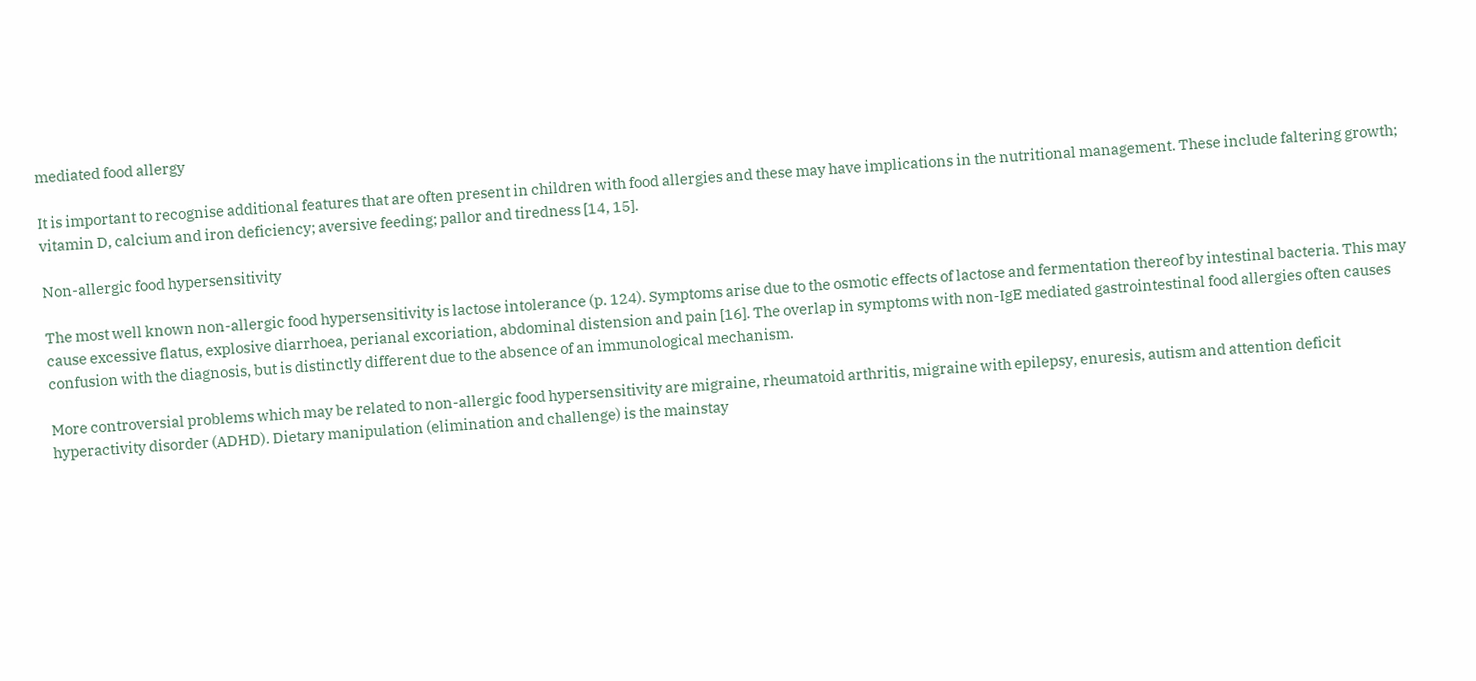mediated food allergy

It is important to recognise additional features that are often present in children with food allergies and these may have implications in the nutritional management. These include faltering growth; vitamin D, calcium and iron deficiency; aversive feeding; pallor and tiredness [14, 15].

Non-allergic food hypersensitivity

The most well known non-allergic food hypersensitivity is lactose intolerance (p. 124). Symptoms arise due to the osmotic effects of lactose and fermentation thereof by intestinal bacteria. This may cause excessive flatus, explosive diarrhoea, perianal excoriation, abdominal distension and pain [16]. The overlap in symptoms with non-IgE mediated gastrointestinal food allergies often causes confusion with the diagnosis, but is distinctly different due to the absence of an immunological mechanism.

More controversial problems which may be related to non-allergic food hypersensitivity are migraine, rheumatoid arthritis, migraine with epilepsy, enuresis, autism and attention deficit hyperactivity disorder (ADHD). Dietary manipulation (elimination and challenge) is the mainstay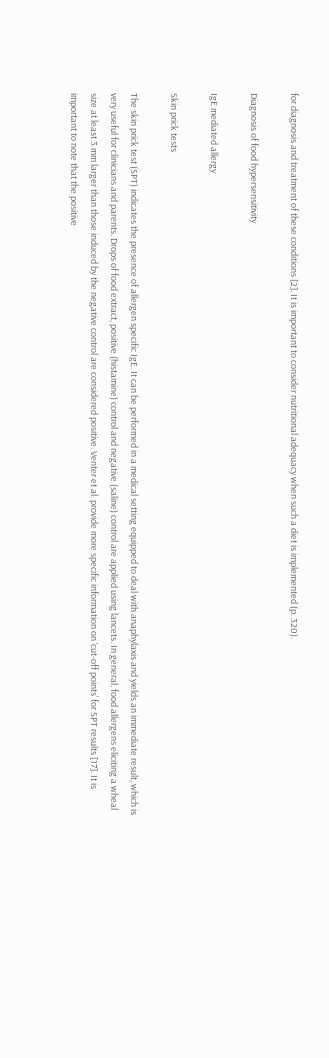for diagnosis and treatment of these conditions [2]. It is important to consider nutritional adequacy when such a diet is implemented (p. 320).

Diagnosis of food hypersensitivity

IgE mediated allergy

Skin prick tests

The skin prick test (SPT) indicates the presence of allergen specific IgE. It can be performed in a medical setting equipped to deal with anaphylaxis and yields an immediate result, which is very useful for clinicians and parents. Drops of food extract, positive (histamine) control and negative (saline) control are applied using lancets. In general, food allergens eliciting a wheal size at least 3 mm larger than those induced by the negative control are considered positive. Venter et al. provide more specific information on ‘cut-off points’ for SPT results [17]. It is important to note that the positive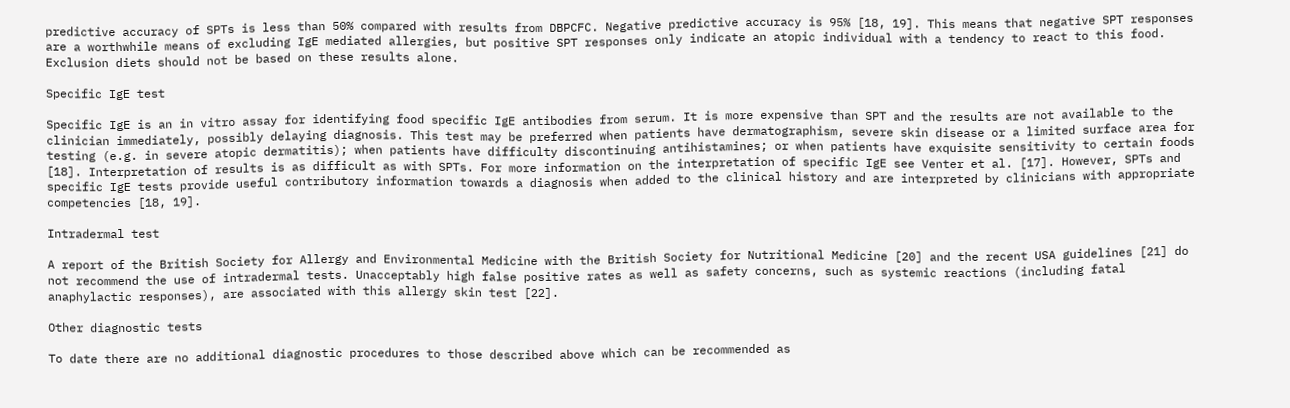predictive accuracy of SPTs is less than 50% compared with results from DBPCFC. Negative predictive accuracy is 95% [18, 19]. This means that negative SPT responses are a worthwhile means of excluding IgE mediated allergies, but positive SPT responses only indicate an atopic individual with a tendency to react to this food. Exclusion diets should not be based on these results alone.

Specific IgE test

Specific IgE is an in vitro assay for identifying food specific IgE antibodies from serum. It is more expensive than SPT and the results are not available to the clinician immediately, possibly delaying diagnosis. This test may be preferred when patients have dermatographism, severe skin disease or a limited surface area for testing (e.g. in severe atopic dermatitis); when patients have difficulty discontinuing antihistamines; or when patients have exquisite sensitivity to certain foods [18]. Interpretation of results is as difficult as with SPTs. For more information on the interpretation of specific IgE see Venter et al. [17]. However, SPTs and specific IgE tests provide useful contributory information towards a diagnosis when added to the clinical history and are interpreted by clinicians with appropriate competencies [18, 19].

Intradermal test

A report of the British Society for Allergy and Environmental Medicine with the British Society for Nutritional Medicine [20] and the recent USA guidelines [21] do not recommend the use of intradermal tests. Unacceptably high false positive rates as well as safety concerns, such as systemic reactions (including fatal anaphylactic responses), are associated with this allergy skin test [22].

Other diagnostic tests

To date there are no additional diagnostic procedures to those described above which can be recommended as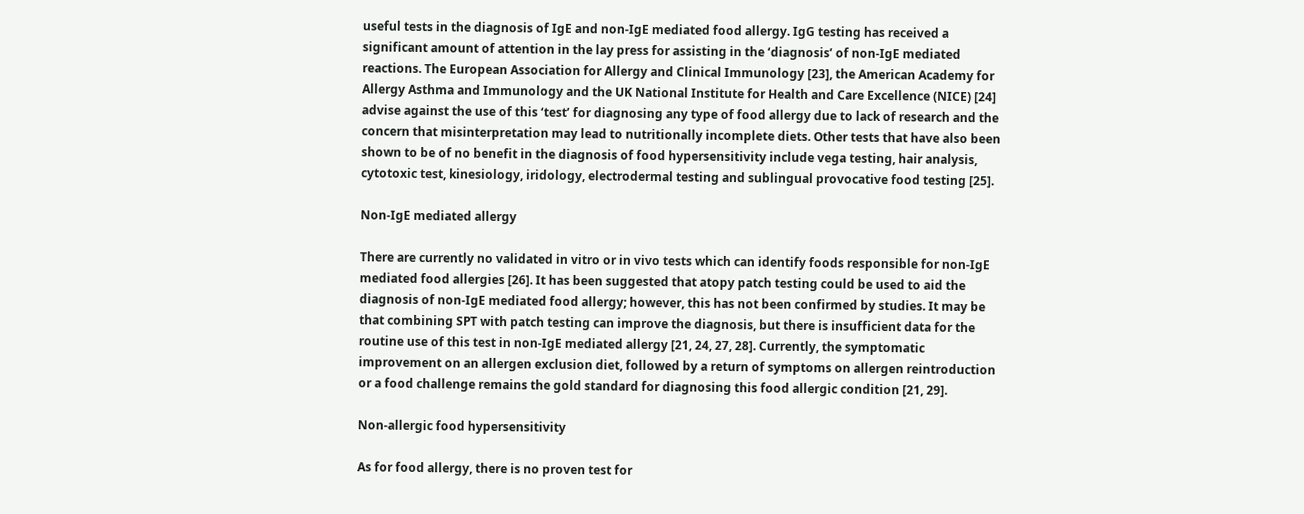useful tests in the diagnosis of IgE and non-IgE mediated food allergy. IgG testing has received a significant amount of attention in the lay press for assisting in the ‘diagnosis’ of non-IgE mediated reactions. The European Association for Allergy and Clinical Immunology [23], the American Academy for Allergy Asthma and Immunology and the UK National Institute for Health and Care Excellence (NICE) [24] advise against the use of this ‘test’ for diagnosing any type of food allergy due to lack of research and the concern that misinterpretation may lead to nutritionally incomplete diets. Other tests that have also been shown to be of no benefit in the diagnosis of food hypersensitivity include vega testing, hair analysis, cytotoxic test, kinesiology, iridology, electrodermal testing and sublingual provocative food testing [25].

Non-IgE mediated allergy

There are currently no validated in vitro or in vivo tests which can identify foods responsible for non-IgE mediated food allergies [26]. It has been suggested that atopy patch testing could be used to aid the diagnosis of non-IgE mediated food allergy; however, this has not been confirmed by studies. It may be that combining SPT with patch testing can improve the diagnosis, but there is insufficient data for the routine use of this test in non-IgE mediated allergy [21, 24, 27, 28]. Currently, the symptomatic improvement on an allergen exclusion diet, followed by a return of symptoms on allergen reintroduction or a food challenge remains the gold standard for diagnosing this food allergic condition [21, 29].

Non-allergic food hypersensitivity

As for food allergy, there is no proven test for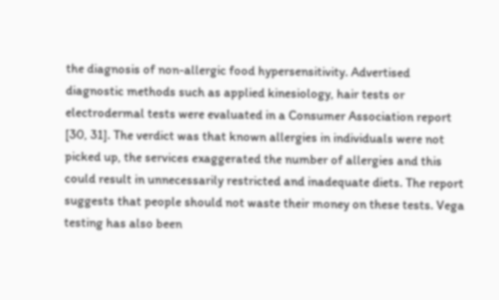the diagnosis of non-allergic food hypersensitivity. Advertised diagnostic methods such as applied kinesiology, hair tests or electrodermal tests were evaluated in a Consumer Association report [30, 31]. The verdict was that known allergies in individuals were not picked up, the services exaggerated the number of allergies and this could result in unnecessarily restricted and inadequate diets. The report suggests that people should not waste their money on these tests. Vega testing has also been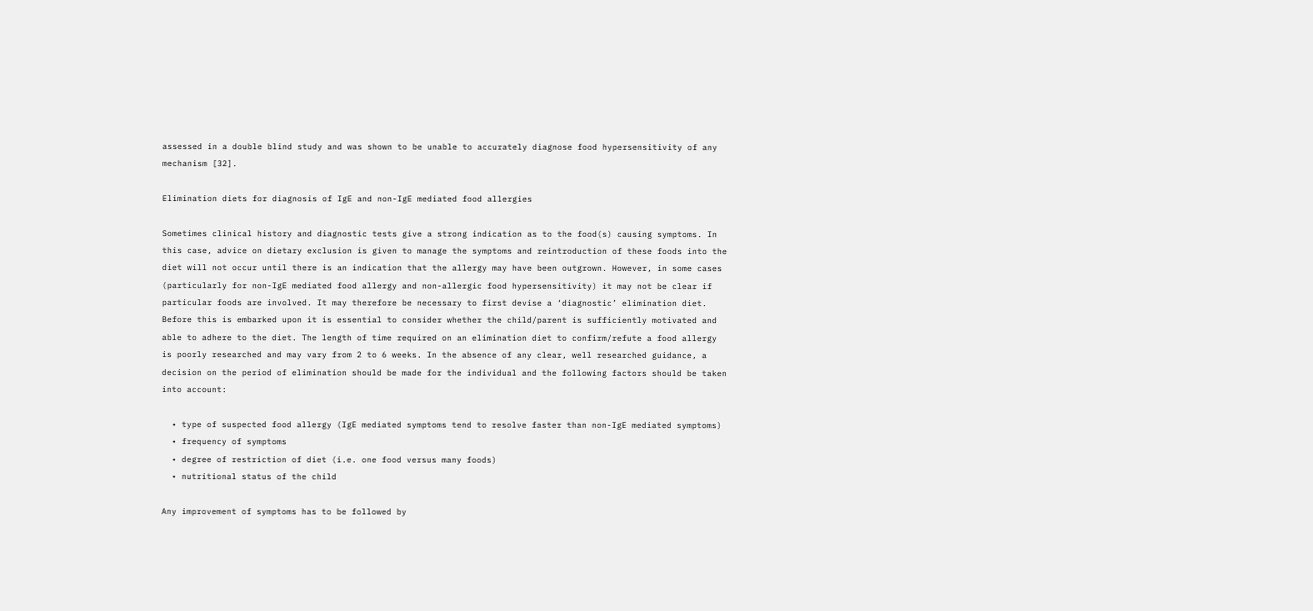assessed in a double blind study and was shown to be unable to accurately diagnose food hypersensitivity of any mechanism [32].

Elimination diets for diagnosis of IgE and non-IgE mediated food allergies

Sometimes clinical history and diagnostic tests give a strong indication as to the food(s) causing symptoms. In this case, advice on dietary exclusion is given to manage the symptoms and reintroduction of these foods into the diet will not occur until there is an indication that the allergy may have been outgrown. However, in some cases (particularly for non-IgE mediated food allergy and non-allergic food hypersensitivity) it may not be clear if particular foods are involved. It may therefore be necessary to first devise a ‘diagnostic’ elimination diet. Before this is embarked upon it is essential to consider whether the child/parent is sufficiently motivated and able to adhere to the diet. The length of time required on an elimination diet to confirm/refute a food allergy is poorly researched and may vary from 2 to 6 weeks. In the absence of any clear, well researched guidance, a decision on the period of elimination should be made for the individual and the following factors should be taken into account:

  • type of suspected food allergy (IgE mediated symptoms tend to resolve faster than non-IgE mediated symptoms)
  • frequency of symptoms
  • degree of restriction of diet (i.e. one food versus many foods)
  • nutritional status of the child

Any improvement of symptoms has to be followed by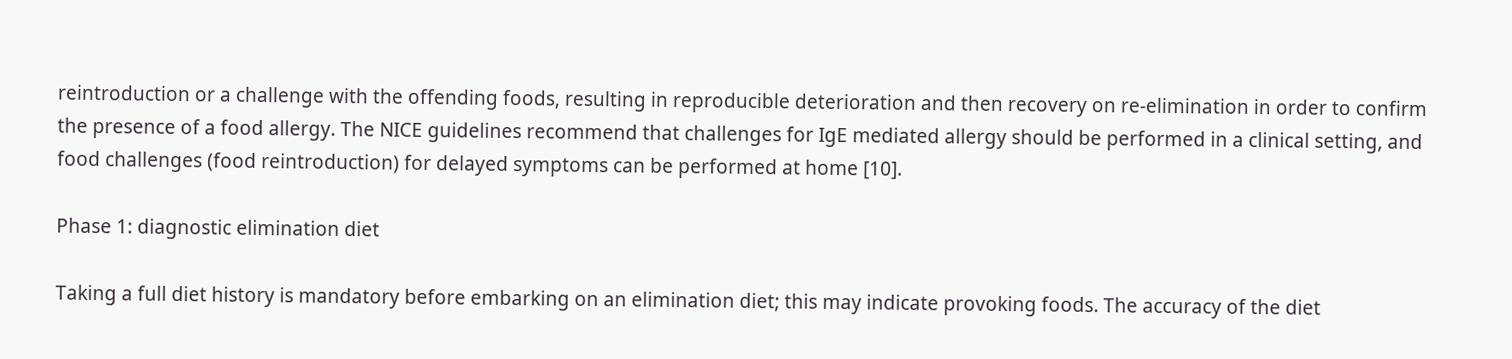reintroduction or a challenge with the offending foods, resulting in reproducible deterioration and then recovery on re-elimination in order to confirm the presence of a food allergy. The NICE guidelines recommend that challenges for IgE mediated allergy should be performed in a clinical setting, and food challenges (food reintroduction) for delayed symptoms can be performed at home [10].

Phase 1: diagnostic elimination diet

Taking a full diet history is mandatory before embarking on an elimination diet; this may indicate provoking foods. The accuracy of the diet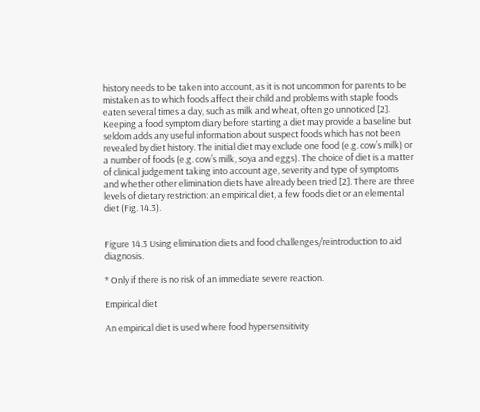history needs to be taken into account, as it is not uncommon for parents to be mistaken as to which foods affect their child and problems with staple foods eaten several times a day, such as milk and wheat, often go unnoticed [2]. Keeping a food symptom diary before starting a diet may provide a baseline but seldom adds any useful information about suspect foods which has not been revealed by diet history. The initial diet may exclude one food (e.g. cow’s milk) or a number of foods (e.g. cow’s milk, soya and eggs). The choice of diet is a matter of clinical judgement taking into account age, severity and type of symptoms and whether other elimination diets have already been tried [2]. There are three levels of dietary restriction: an empirical diet, a few foods diet or an elemental diet (Fig. 14.3).


Figure 14.3 Using elimination diets and food challenges/reintroduction to aid diagnosis.

* Only if there is no risk of an immediate severe reaction.

Empirical diet

An empirical diet is used where food hypersensitivity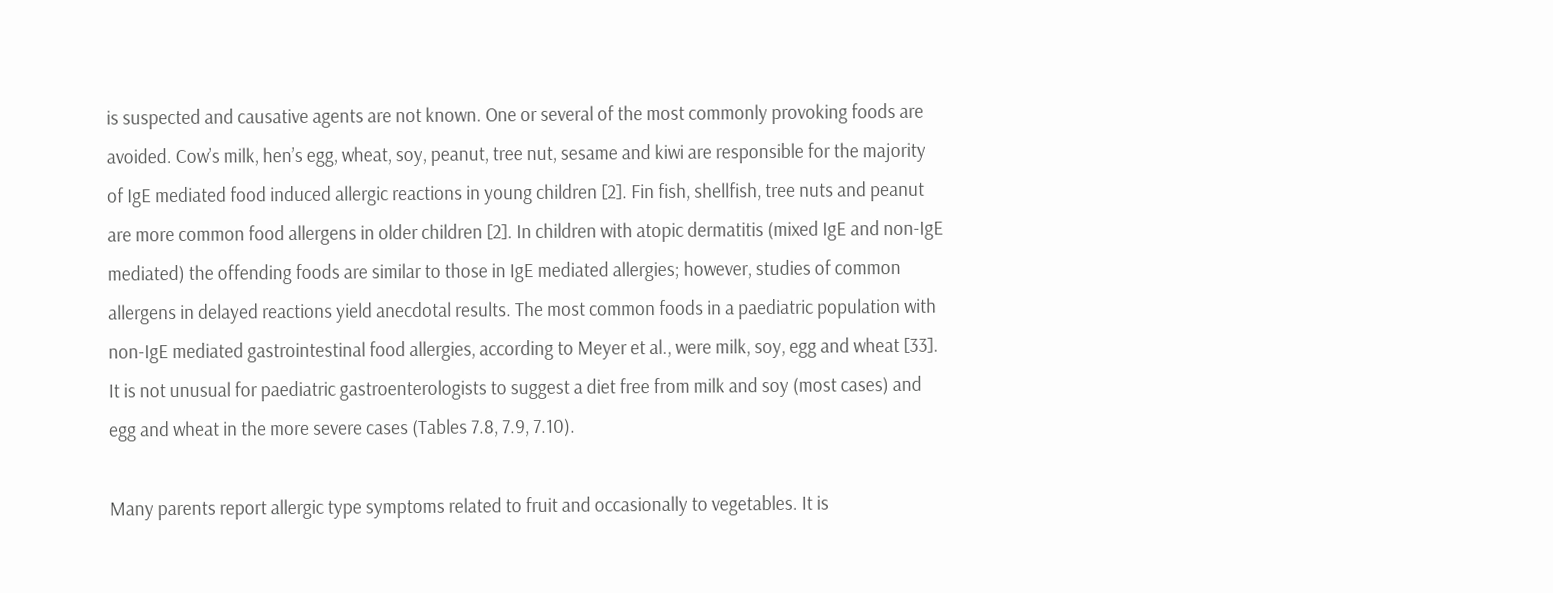is suspected and causative agents are not known. One or several of the most commonly provoking foods are avoided. Cow’s milk, hen’s egg, wheat, soy, peanut, tree nut, sesame and kiwi are responsible for the majority of IgE mediated food induced allergic reactions in young children [2]. Fin fish, shellfish, tree nuts and peanut are more common food allergens in older children [2]. In children with atopic dermatitis (mixed IgE and non-IgE mediated) the offending foods are similar to those in IgE mediated allergies; however, studies of common allergens in delayed reactions yield anecdotal results. The most common foods in a paediatric population with non-IgE mediated gastrointestinal food allergies, according to Meyer et al., were milk, soy, egg and wheat [33]. It is not unusual for paediatric gastroenterologists to suggest a diet free from milk and soy (most cases) and egg and wheat in the more severe cases (Tables 7.8, 7.9, 7.10).

Many parents report allergic type symptoms related to fruit and occasionally to vegetables. It is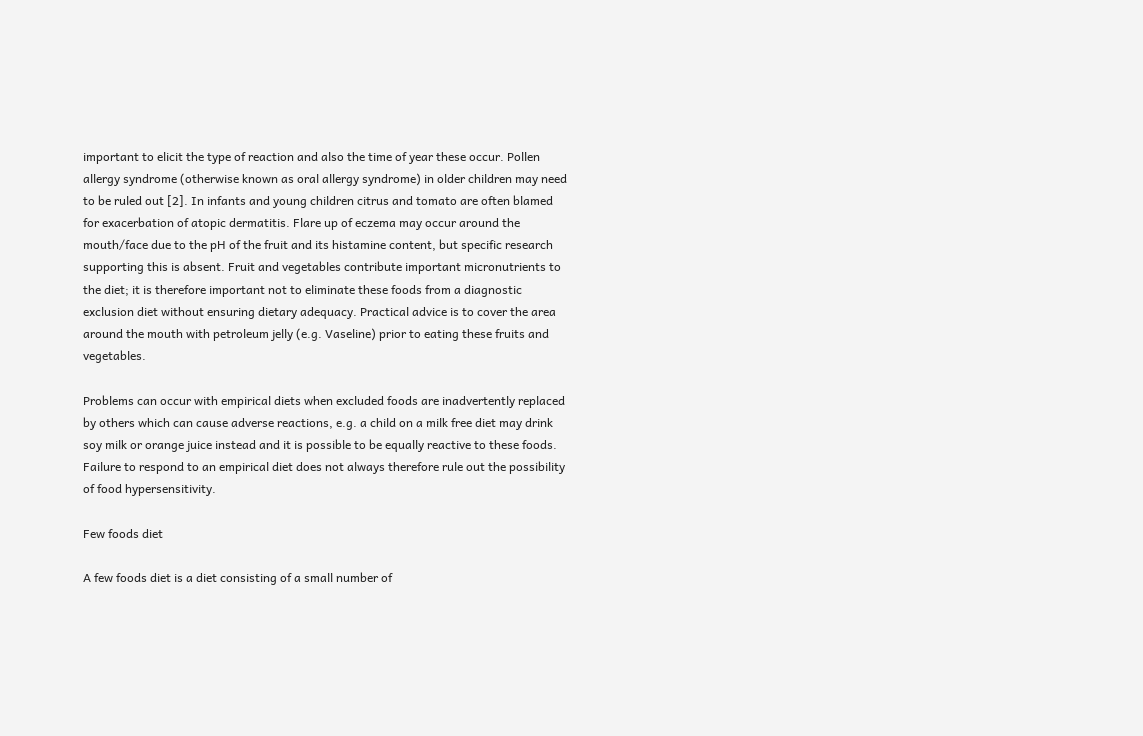important to elicit the type of reaction and also the time of year these occur. Pollen allergy syndrome (otherwise known as oral allergy syndrome) in older children may need to be ruled out [2]. In infants and young children citrus and tomato are often blamed for exacerbation of atopic dermatitis. Flare up of eczema may occur around the mouth/face due to the pH of the fruit and its histamine content, but specific research supporting this is absent. Fruit and vegetables contribute important micronutrients to the diet; it is therefore important not to eliminate these foods from a diagnostic exclusion diet without ensuring dietary adequacy. Practical advice is to cover the area around the mouth with petroleum jelly (e.g. Vaseline) prior to eating these fruits and vegetables.

Problems can occur with empirical diets when excluded foods are inadvertently replaced by others which can cause adverse reactions, e.g. a child on a milk free diet may drink soy milk or orange juice instead and it is possible to be equally reactive to these foods. Failure to respond to an empirical diet does not always therefore rule out the possibility of food hypersensitivity.

Few foods diet

A few foods diet is a diet consisting of a small number of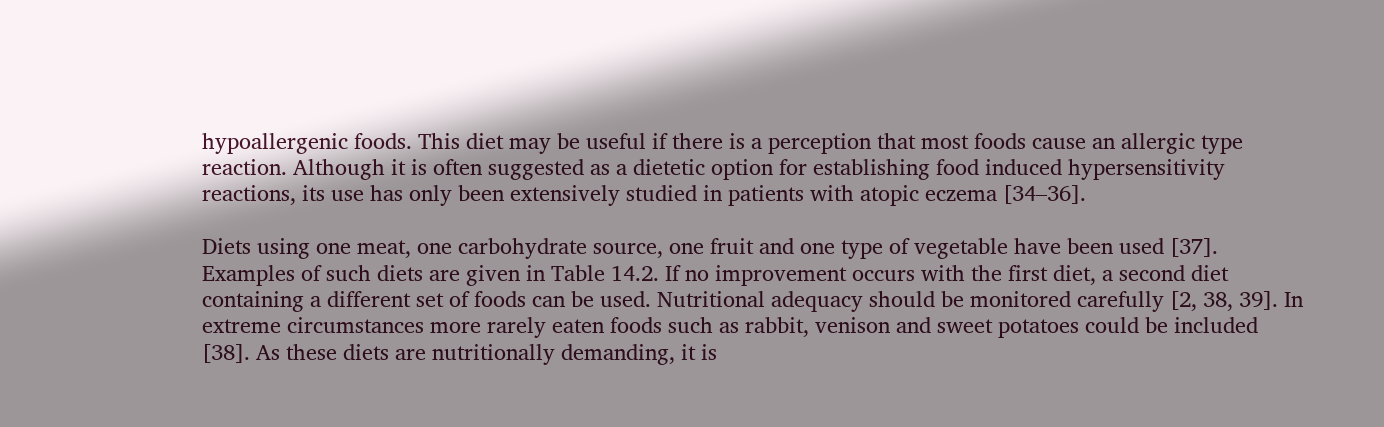hypoallergenic foods. This diet may be useful if there is a perception that most foods cause an allergic type reaction. Although it is often suggested as a dietetic option for establishing food induced hypersensitivity reactions, its use has only been extensively studied in patients with atopic eczema [34–36].

Diets using one meat, one carbohydrate source, one fruit and one type of vegetable have been used [37]. Examples of such diets are given in Table 14.2. If no improvement occurs with the first diet, a second diet containing a different set of foods can be used. Nutritional adequacy should be monitored carefully [2, 38, 39]. In extreme circumstances more rarely eaten foods such as rabbit, venison and sweet potatoes could be included [38]. As these diets are nutritionally demanding, it is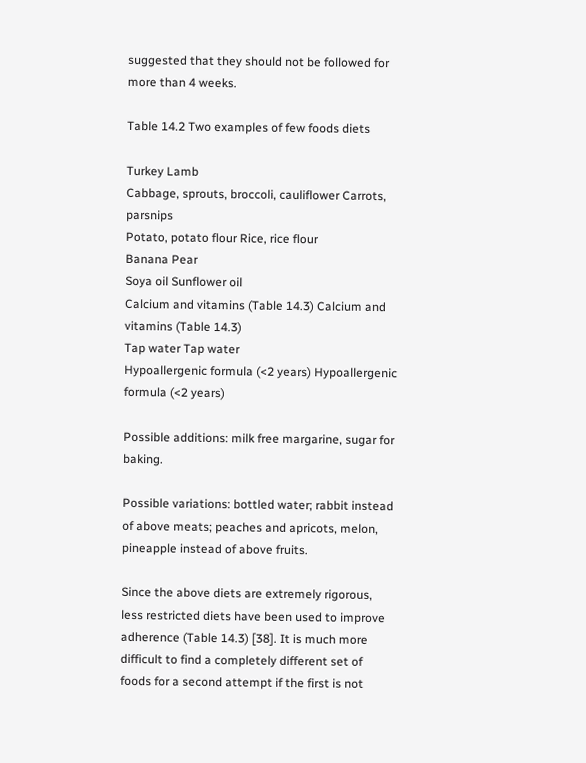suggested that they should not be followed for more than 4 weeks.

Table 14.2 Two examples of few foods diets

Turkey Lamb
Cabbage, sprouts, broccoli, cauliflower Carrots, parsnips
Potato, potato flour Rice, rice flour
Banana Pear
Soya oil Sunflower oil
Calcium and vitamins (Table 14.3) Calcium and vitamins (Table 14.3)
Tap water Tap water
Hypoallergenic formula (<2 years) Hypoallergenic formula (<2 years)

Possible additions: milk free margarine, sugar for baking.

Possible variations: bottled water; rabbit instead of above meats; peaches and apricots, melon, pineapple instead of above fruits.

Since the above diets are extremely rigorous, less restricted diets have been used to improve adherence (Table 14.3) [38]. It is much more difficult to find a completely different set of foods for a second attempt if the first is not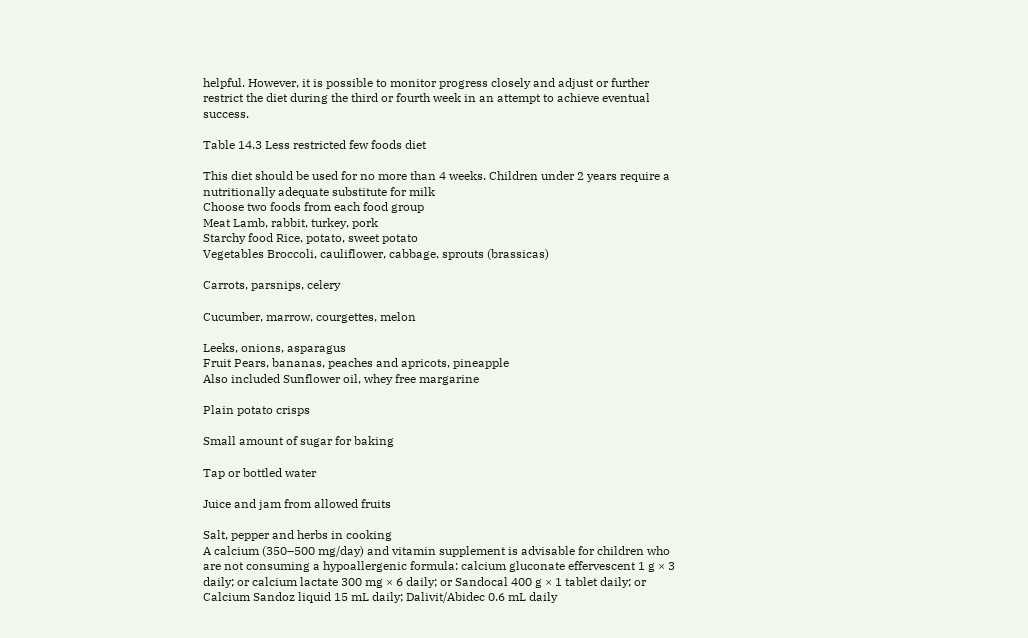helpful. However, it is possible to monitor progress closely and adjust or further restrict the diet during the third or fourth week in an attempt to achieve eventual success.

Table 14.3 Less restricted few foods diet

This diet should be used for no more than 4 weeks. Children under 2 years require a nutritionally adequate substitute for milk
Choose two foods from each food group
Meat Lamb, rabbit, turkey, pork
Starchy food Rice, potato, sweet potato
Vegetables Broccoli, cauliflower, cabbage, sprouts (brassicas)

Carrots, parsnips, celery

Cucumber, marrow, courgettes, melon

Leeks, onions, asparagus
Fruit Pears, bananas, peaches and apricots, pineapple
Also included Sunflower oil, whey free margarine

Plain potato crisps

Small amount of sugar for baking

Tap or bottled water

Juice and jam from allowed fruits

Salt, pepper and herbs in cooking
A calcium (350–500 mg/day) and vitamin supplement is advisable for children who are not consuming a hypoallergenic formula: calcium gluconate effervescent 1 g × 3 daily; or calcium lactate 300 mg × 6 daily; or Sandocal 400 g × 1 tablet daily; or Calcium Sandoz liquid 15 mL daily; Dalivit/Abidec 0.6 mL daily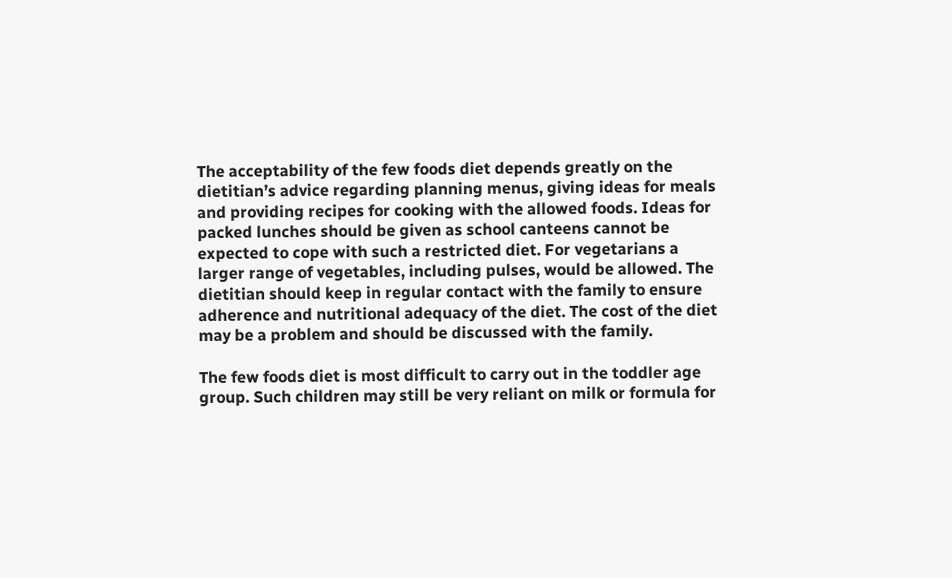The acceptability of the few foods diet depends greatly on the dietitian’s advice regarding planning menus, giving ideas for meals and providing recipes for cooking with the allowed foods. Ideas for packed lunches should be given as school canteens cannot be expected to cope with such a restricted diet. For vegetarians a larger range of vegetables, including pulses, would be allowed. The dietitian should keep in regular contact with the family to ensure adherence and nutritional adequacy of the diet. The cost of the diet may be a problem and should be discussed with the family.

The few foods diet is most difficult to carry out in the toddler age group. Such children may still be very reliant on milk or formula for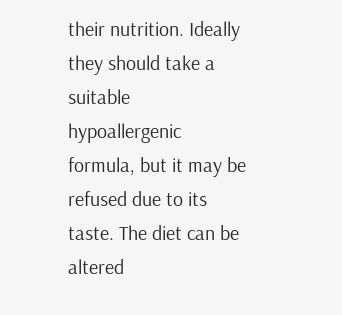their nutrition. Ideally they should take a suitable hypoallergenic formula, but it may be refused due to its taste. The diet can be altered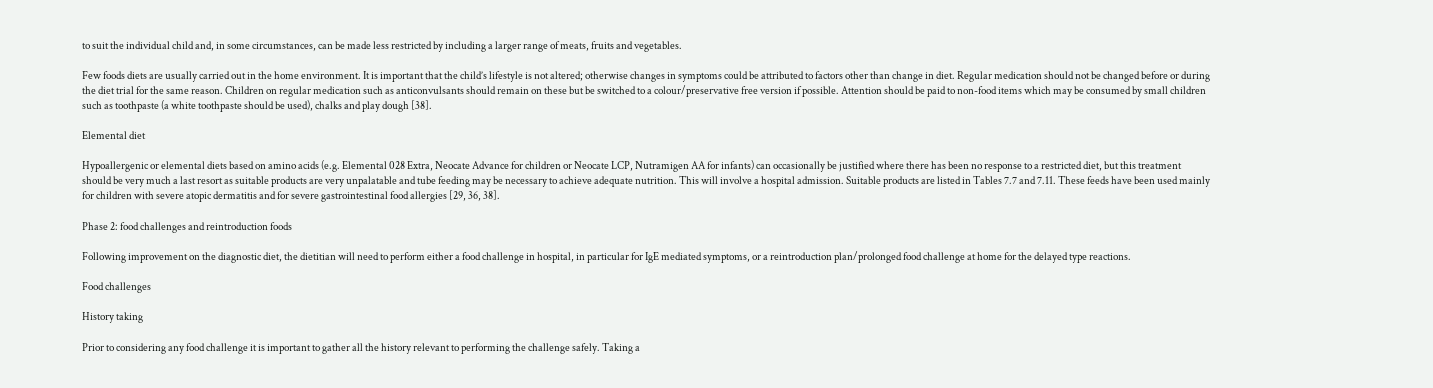to suit the individual child and, in some circumstances, can be made less restricted by including a larger range of meats, fruits and vegetables.

Few foods diets are usually carried out in the home environment. It is important that the child’s lifestyle is not altered; otherwise changes in symptoms could be attributed to factors other than change in diet. Regular medication should not be changed before or during the diet trial for the same reason. Children on regular medication such as anticonvulsants should remain on these but be switched to a colour/preservative free version if possible. Attention should be paid to non-food items which may be consumed by small children such as toothpaste (a white toothpaste should be used), chalks and play dough [38].

Elemental diet

Hypoallergenic or elemental diets based on amino acids (e.g. Elemental 028 Extra, Neocate Advance for children or Neocate LCP, Nutramigen AA for infants) can occasionally be justified where there has been no response to a restricted diet, but this treatment should be very much a last resort as suitable products are very unpalatable and tube feeding may be necessary to achieve adequate nutrition. This will involve a hospital admission. Suitable products are listed in Tables 7.7 and 7.11. These feeds have been used mainly for children with severe atopic dermatitis and for severe gastrointestinal food allergies [29, 36, 38].

Phase 2: food challenges and reintroduction foods

Following improvement on the diagnostic diet, the dietitian will need to perform either a food challenge in hospital, in particular for IgE mediated symptoms, or a reintroduction plan/prolonged food challenge at home for the delayed type reactions.

Food challenges

History taking

Prior to considering any food challenge it is important to gather all the history relevant to performing the challenge safely. Taking a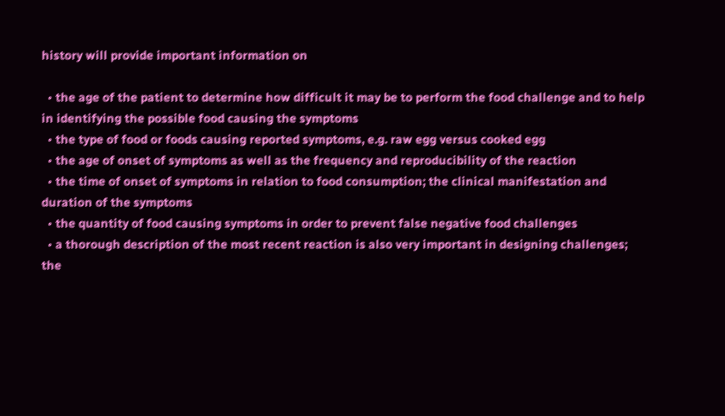history will provide important information on

  • the age of the patient to determine how difficult it may be to perform the food challenge and to help in identifying the possible food causing the symptoms
  • the type of food or foods causing reported symptoms, e.g. raw egg versus cooked egg
  • the age of onset of symptoms as well as the frequency and reproducibility of the reaction
  • the time of onset of symptoms in relation to food consumption; the clinical manifestation and duration of the symptoms
  • the quantity of food causing symptoms in order to prevent false negative food challenges
  • a thorough description of the most recent reaction is also very important in designing challenges; the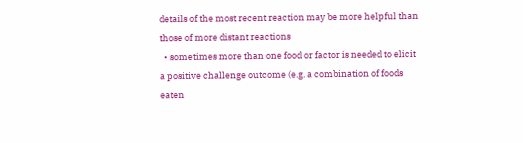details of the most recent reaction may be more helpful than those of more distant reactions
  • sometimes more than one food or factor is needed to elicit a positive challenge outcome (e.g. a combination of foods eaten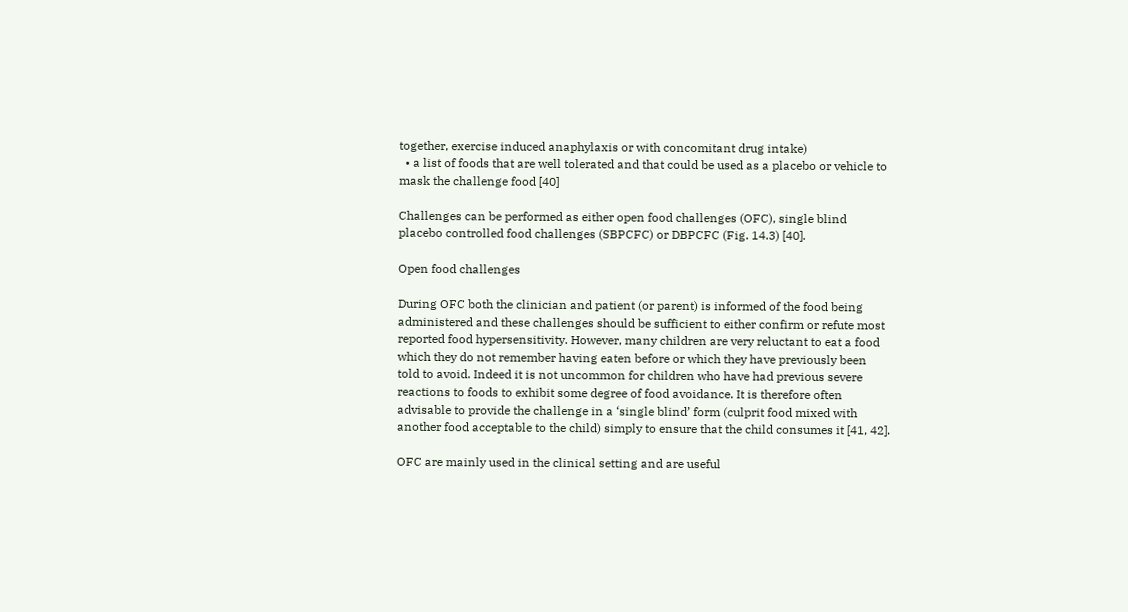together, exercise induced anaphylaxis or with concomitant drug intake)
  • a list of foods that are well tolerated and that could be used as a placebo or vehicle to mask the challenge food [40]

Challenges can be performed as either open food challenges (OFC), single blind placebo controlled food challenges (SBPCFC) or DBPCFC (Fig. 14.3) [40].

Open food challenges

During OFC both the clinician and patient (or parent) is informed of the food being administered and these challenges should be sufficient to either confirm or refute most reported food hypersensitivity. However, many children are very reluctant to eat a food which they do not remember having eaten before or which they have previously been told to avoid. Indeed it is not uncommon for children who have had previous severe reactions to foods to exhibit some degree of food avoidance. It is therefore often advisable to provide the challenge in a ‘single blind’ form (culprit food mixed with another food acceptable to the child) simply to ensure that the child consumes it [41, 42].

OFC are mainly used in the clinical setting and are useful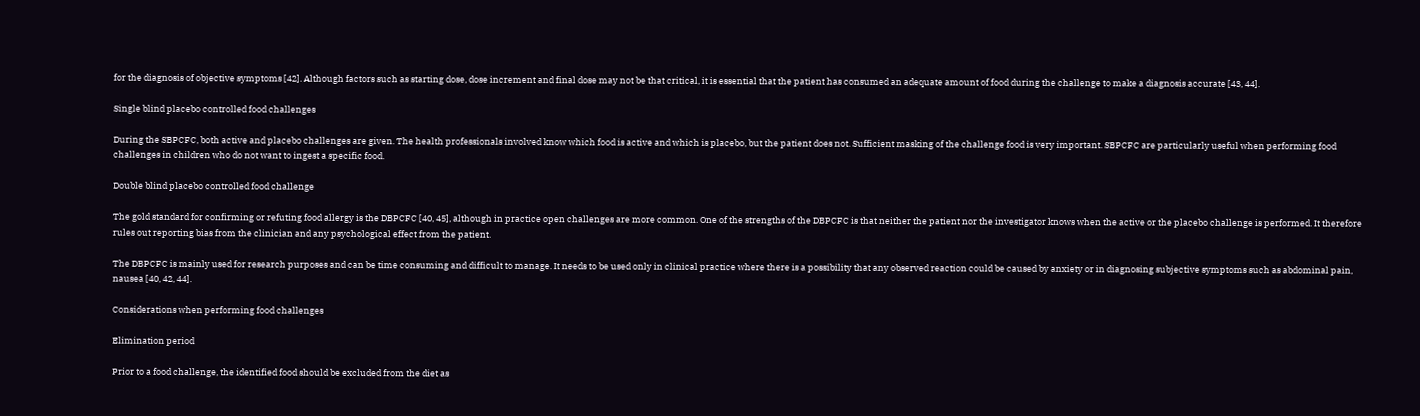for the diagnosis of objective symptoms [42]. Although factors such as starting dose, dose increment and final dose may not be that critical, it is essential that the patient has consumed an adequate amount of food during the challenge to make a diagnosis accurate [43, 44].

Single blind placebo controlled food challenges

During the SBPCFC, both active and placebo challenges are given. The health professionals involved know which food is active and which is placebo, but the patient does not. Sufficient masking of the challenge food is very important. SBPCFC are particularly useful when performing food challenges in children who do not want to ingest a specific food.

Double blind placebo controlled food challenge

The gold standard for confirming or refuting food allergy is the DBPCFC [40, 45], although in practice open challenges are more common. One of the strengths of the DBPCFC is that neither the patient nor the investigator knows when the active or the placebo challenge is performed. It therefore rules out reporting bias from the clinician and any psychological effect from the patient.

The DBPCFC is mainly used for research purposes and can be time consuming and difficult to manage. It needs to be used only in clinical practice where there is a possibility that any observed reaction could be caused by anxiety or in diagnosing subjective symptoms such as abdominal pain, nausea [40, 42, 44].

Considerations when performing food challenges

Elimination period

Prior to a food challenge, the identified food should be excluded from the diet as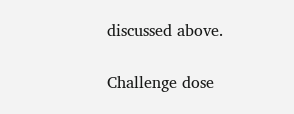discussed above.

Challenge dose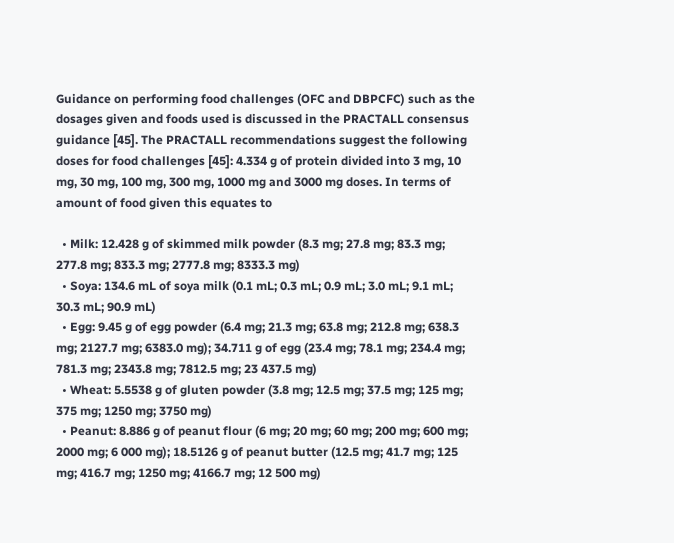Guidance on performing food challenges (OFC and DBPCFC) such as the dosages given and foods used is discussed in the PRACTALL consensus guidance [45]. The PRACTALL recommendations suggest the following doses for food challenges [45]: 4.334 g of protein divided into 3 mg, 10 mg, 30 mg, 100 mg, 300 mg, 1000 mg and 3000 mg doses. In terms of amount of food given this equates to

  • Milk: 12.428 g of skimmed milk powder (8.3 mg; 27.8 mg; 83.3 mg; 277.8 mg; 833.3 mg; 2777.8 mg; 8333.3 mg)
  • Soya: 134.6 mL of soya milk (0.1 mL; 0.3 mL; 0.9 mL; 3.0 mL; 9.1 mL; 30.3 mL; 90.9 mL)
  • Egg: 9.45 g of egg powder (6.4 mg; 21.3 mg; 63.8 mg; 212.8 mg; 638.3 mg; 2127.7 mg; 6383.0 mg); 34.711 g of egg (23.4 mg; 78.1 mg; 234.4 mg; 781.3 mg; 2343.8 mg; 7812.5 mg; 23 437.5 mg)
  • Wheat: 5.5538 g of gluten powder (3.8 mg; 12.5 mg; 37.5 mg; 125 mg; 375 mg; 1250 mg; 3750 mg)
  • Peanut: 8.886 g of peanut flour (6 mg; 20 mg; 60 mg; 200 mg; 600 mg; 2000 mg; 6 000 mg); 18.5126 g of peanut butter (12.5 mg; 41.7 mg; 125 mg; 416.7 mg; 1250 mg; 4166.7 mg; 12 500 mg)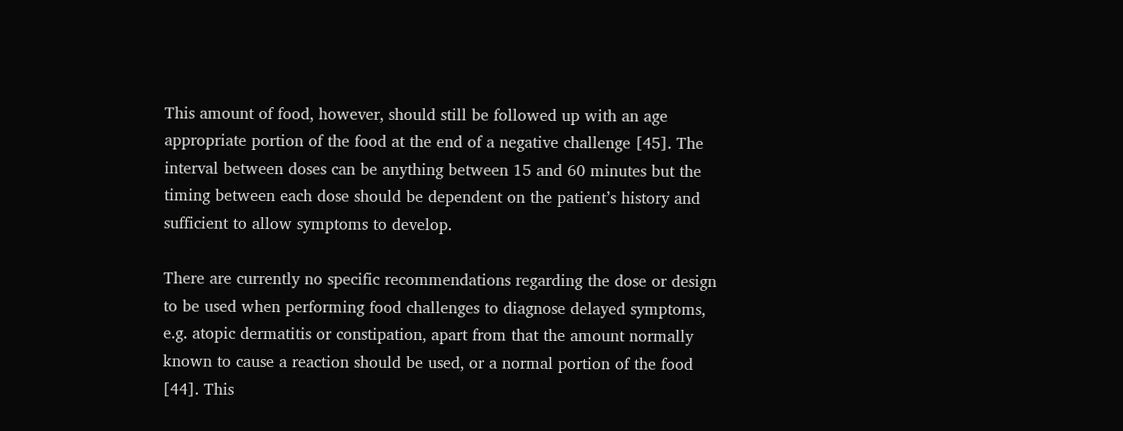This amount of food, however, should still be followed up with an age appropriate portion of the food at the end of a negative challenge [45]. The interval between doses can be anything between 15 and 60 minutes but the timing between each dose should be dependent on the patient’s history and sufficient to allow symptoms to develop.

There are currently no specific recommendations regarding the dose or design to be used when performing food challenges to diagnose delayed symptoms, e.g. atopic dermatitis or constipation, apart from that the amount normally known to cause a reaction should be used, or a normal portion of the food [44]. This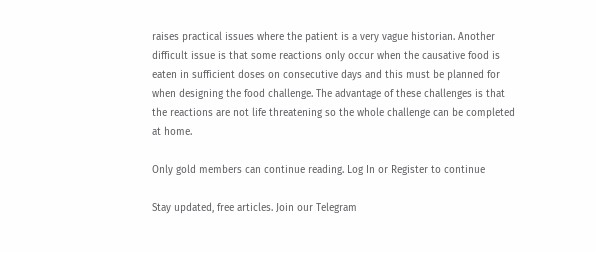raises practical issues where the patient is a very vague historian. Another difficult issue is that some reactions only occur when the causative food is eaten in sufficient doses on consecutive days and this must be planned for when designing the food challenge. The advantage of these challenges is that the reactions are not life threatening so the whole challenge can be completed at home.

Only gold members can continue reading. Log In or Register to continue

Stay updated, free articles. Join our Telegram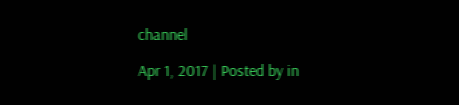channel

Apr 1, 2017 | Posted by in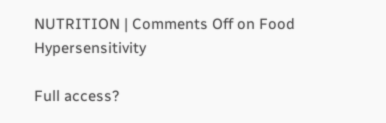NUTRITION | Comments Off on Food Hypersensitivity

Full access?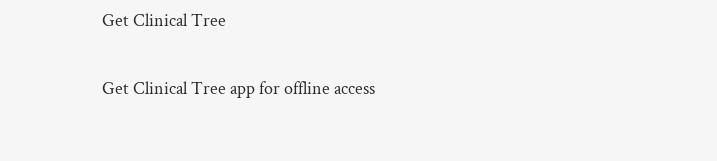Get Clinical Tree

Get Clinical Tree app for offline access